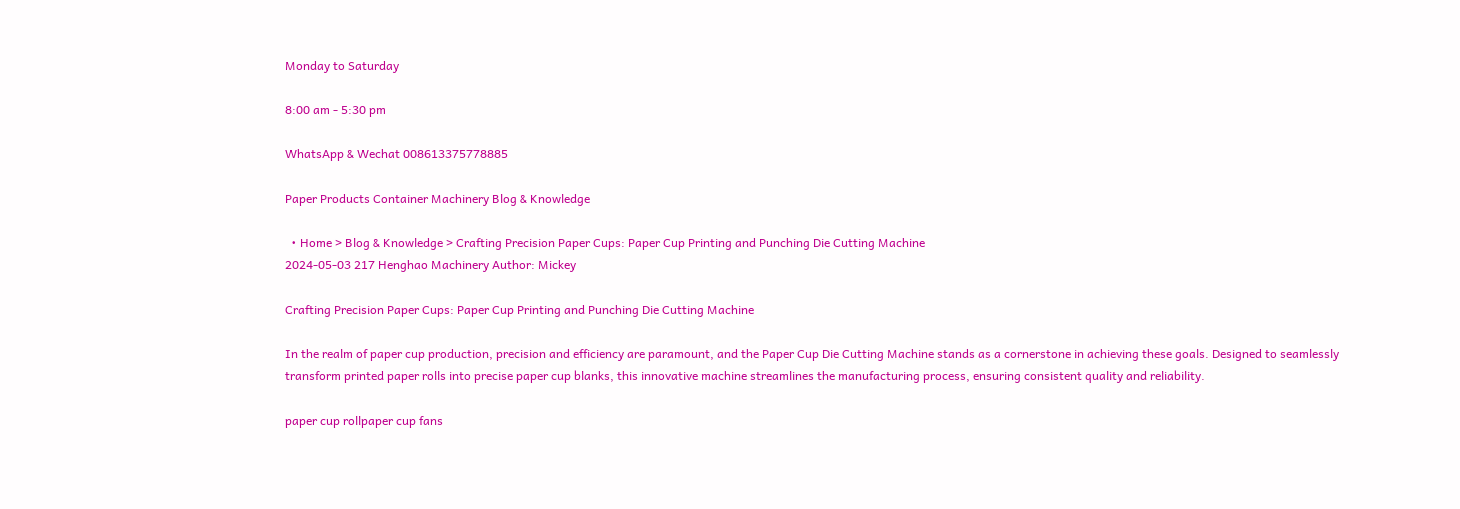Monday to Saturday

8:00 am - 5:30 pm

WhatsApp & Wechat 008613375778885

Paper Products Container Machinery Blog & Knowledge

  • Home > Blog & Knowledge > Crafting Precision Paper Cups: Paper Cup Printing and Punching Die Cutting Machine
2024-05-03 217 Henghao Machinery Author: Mickey

Crafting Precision Paper Cups: Paper Cup Printing and Punching Die Cutting Machine

In the realm of paper cup production, precision and efficiency are paramount, and the Paper Cup Die Cutting Machine stands as a cornerstone in achieving these goals. Designed to seamlessly transform printed paper rolls into precise paper cup blanks, this innovative machine streamlines the manufacturing process, ensuring consistent quality and reliability.

paper cup rollpaper cup fans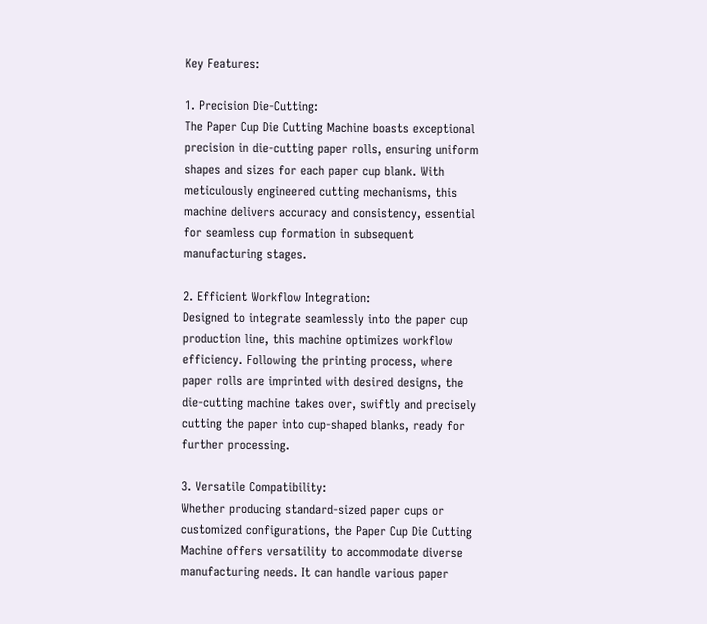Key Features:

1. Precision Die-Cutting:
The Paper Cup Die Cutting Machine boasts exceptional precision in die-cutting paper rolls, ensuring uniform shapes and sizes for each paper cup blank. With meticulously engineered cutting mechanisms, this machine delivers accuracy and consistency, essential for seamless cup formation in subsequent manufacturing stages.

2. Efficient Workflow Integration:
Designed to integrate seamlessly into the paper cup production line, this machine optimizes workflow efficiency. Following the printing process, where paper rolls are imprinted with desired designs, the die-cutting machine takes over, swiftly and precisely cutting the paper into cup-shaped blanks, ready for further processing.

3. Versatile Compatibility:
Whether producing standard-sized paper cups or customized configurations, the Paper Cup Die Cutting Machine offers versatility to accommodate diverse manufacturing needs. It can handle various paper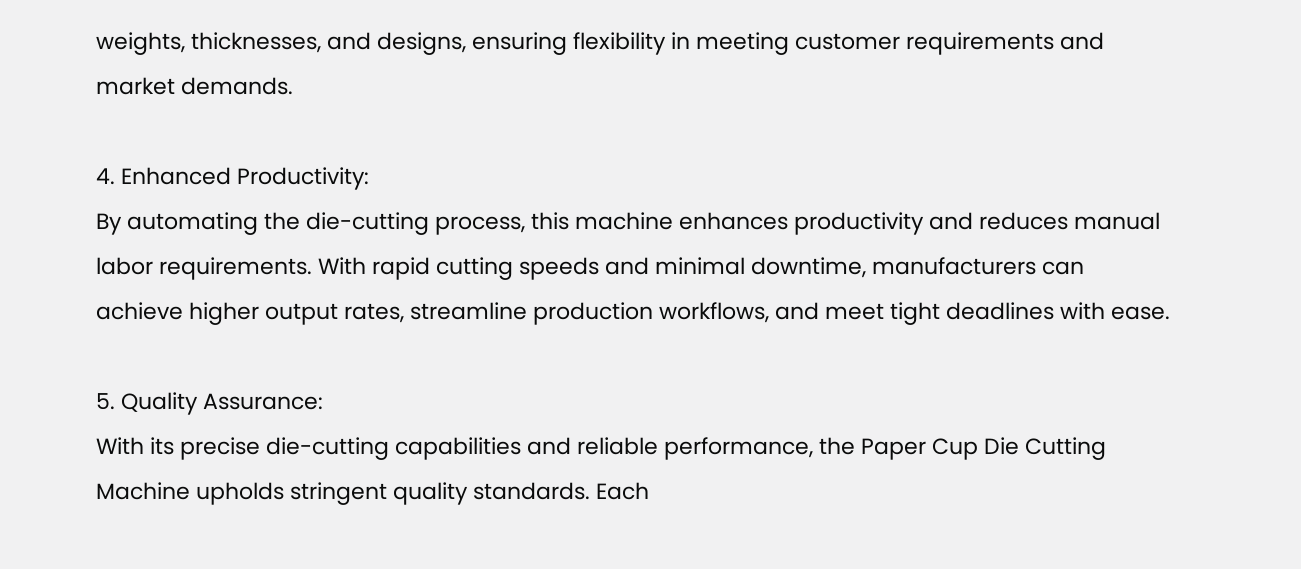weights, thicknesses, and designs, ensuring flexibility in meeting customer requirements and market demands.

4. Enhanced Productivity:
By automating the die-cutting process, this machine enhances productivity and reduces manual labor requirements. With rapid cutting speeds and minimal downtime, manufacturers can achieve higher output rates, streamline production workflows, and meet tight deadlines with ease.

5. Quality Assurance:
With its precise die-cutting capabilities and reliable performance, the Paper Cup Die Cutting Machine upholds stringent quality standards. Each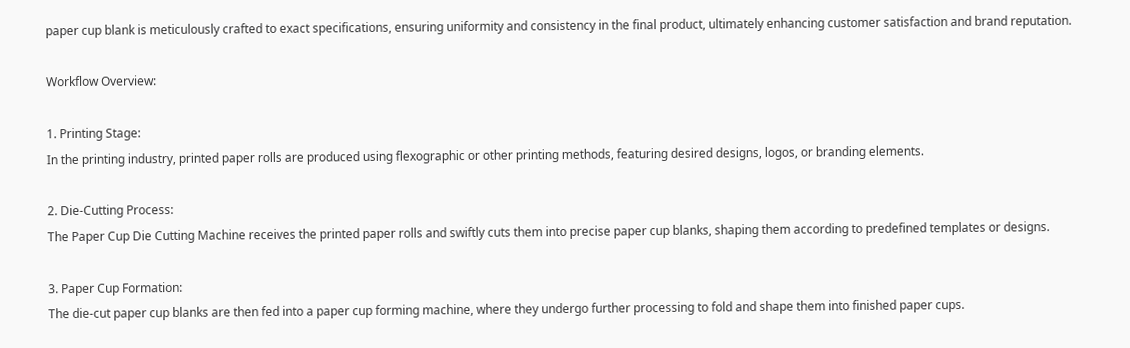paper cup blank is meticulously crafted to exact specifications, ensuring uniformity and consistency in the final product, ultimately enhancing customer satisfaction and brand reputation.

Workflow Overview:

1. Printing Stage:
In the printing industry, printed paper rolls are produced using flexographic or other printing methods, featuring desired designs, logos, or branding elements.

2. Die-Cutting Process:
The Paper Cup Die Cutting Machine receives the printed paper rolls and swiftly cuts them into precise paper cup blanks, shaping them according to predefined templates or designs.

3. Paper Cup Formation:
The die-cut paper cup blanks are then fed into a paper cup forming machine, where they undergo further processing to fold and shape them into finished paper cups.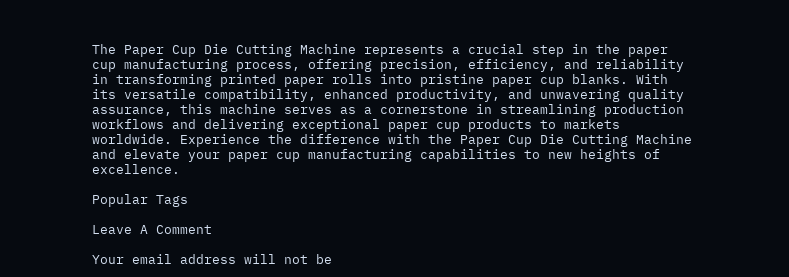The Paper Cup Die Cutting Machine represents a crucial step in the paper cup manufacturing process, offering precision, efficiency, and reliability in transforming printed paper rolls into pristine paper cup blanks. With its versatile compatibility, enhanced productivity, and unwavering quality assurance, this machine serves as a cornerstone in streamlining production workflows and delivering exceptional paper cup products to markets worldwide. Experience the difference with the Paper Cup Die Cutting Machine and elevate your paper cup manufacturing capabilities to new heights of excellence.

Popular Tags

Leave A Comment

Your email address will not be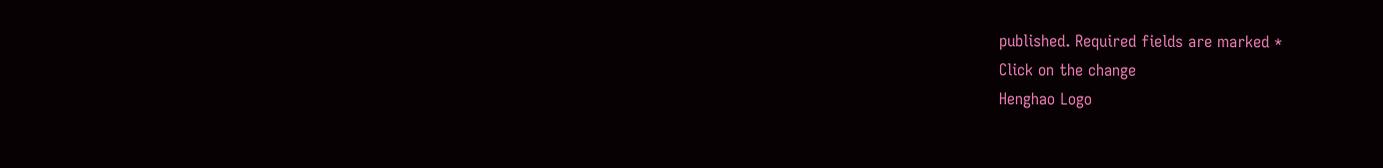published. Required fields are marked *
Click on the change
Henghao Logo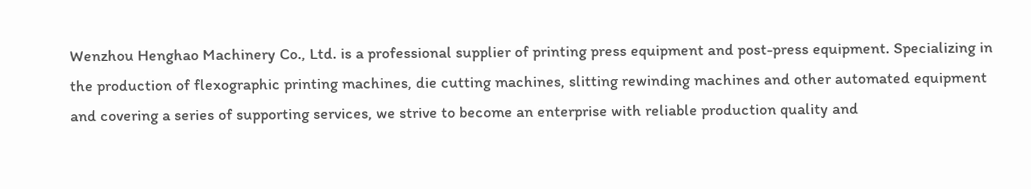Wenzhou Henghao Machinery Co., Ltd. is a professional supplier of printing press equipment and post-press equipment. Specializing in the production of flexographic printing machines, die cutting machines, slitting rewinding machines and other automated equipment and covering a series of supporting services, we strive to become an enterprise with reliable production quality and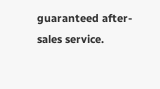guaranteed after-sales service.